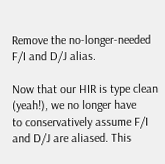Remove the no-longer-needed F/I and D/J alias.

Now that our HIR is type clean (yeah!), we no longer have
to conservatively assume F/I and D/J are aliased. This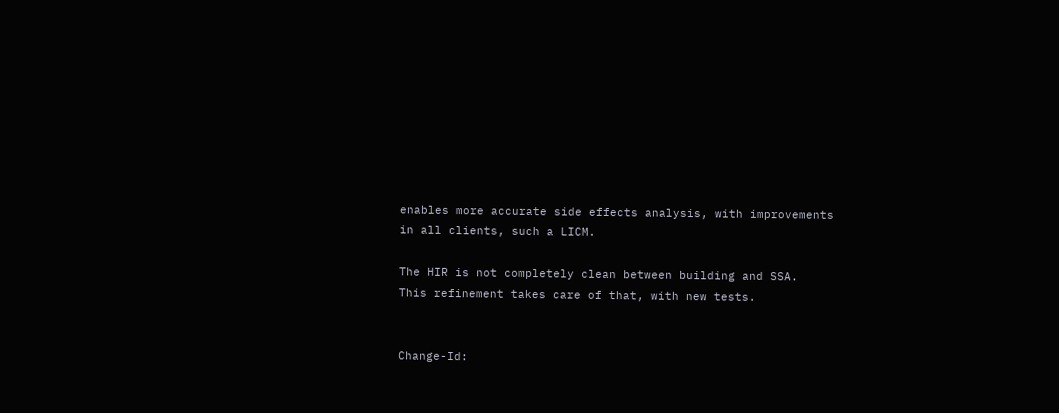enables more accurate side effects analysis, with improvements
in all clients, such a LICM.

The HIR is not completely clean between building and SSA.
This refinement takes care of that, with new tests.


Change-Id: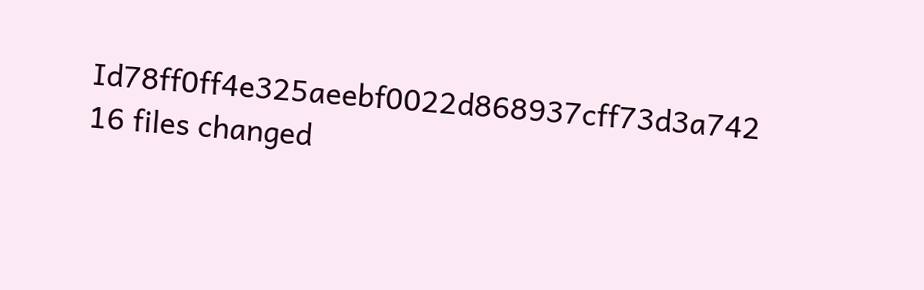Id78ff0ff4e325aeebf0022d868937cff73d3a742
16 files changed